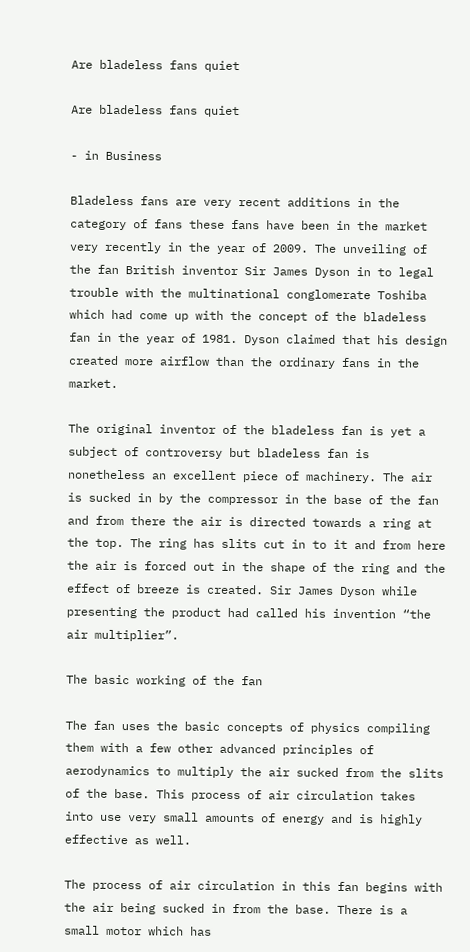Are bladeless fans quiet

Are bladeless fans quiet

- in Business

Bladeless fans are very recent additions in the category of fans these fans have been in the market very recently in the year of 2009. The unveiling of the fan British inventor Sir James Dyson in to legal trouble with the multinational conglomerate Toshiba which had come up with the concept of the bladeless fan in the year of 1981. Dyson claimed that his design created more airflow than the ordinary fans in the market.

The original inventor of the bladeless fan is yet a subject of controversy but bladeless fan is nonetheless an excellent piece of machinery. The air is sucked in by the compressor in the base of the fan and from there the air is directed towards a ring at the top. The ring has slits cut in to it and from here the air is forced out in the shape of the ring and the effect of breeze is created. Sir James Dyson while presenting the product had called his invention “the air multiplier”.

The basic working of the fan

The fan uses the basic concepts of physics compiling them with a few other advanced principles of aerodynamics to multiply the air sucked from the slits of the base. This process of air circulation takes into use very small amounts of energy and is highly effective as well.

The process of air circulation in this fan begins with the air being sucked in from the base. There is a small motor which has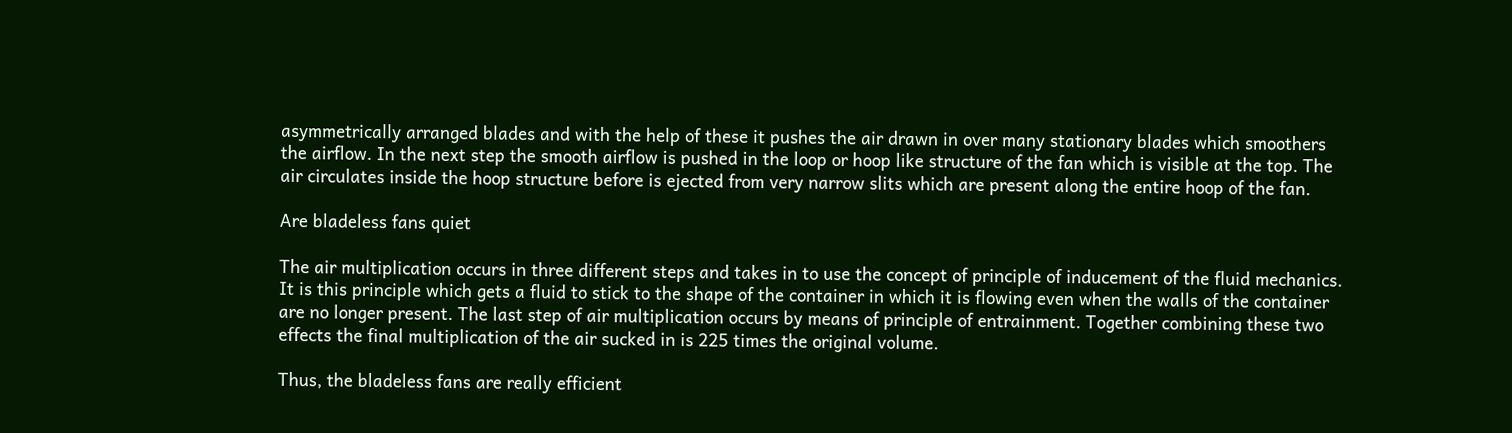asymmetrically arranged blades and with the help of these it pushes the air drawn in over many stationary blades which smoothers the airflow. In the next step the smooth airflow is pushed in the loop or hoop like structure of the fan which is visible at the top. The air circulates inside the hoop structure before is ejected from very narrow slits which are present along the entire hoop of the fan.

Are bladeless fans quiet

The air multiplication occurs in three different steps and takes in to use the concept of principle of inducement of the fluid mechanics. It is this principle which gets a fluid to stick to the shape of the container in which it is flowing even when the walls of the container are no longer present. The last step of air multiplication occurs by means of principle of entrainment. Together combining these two effects the final multiplication of the air sucked in is 225 times the original volume.

Thus, the bladeless fans are really efficient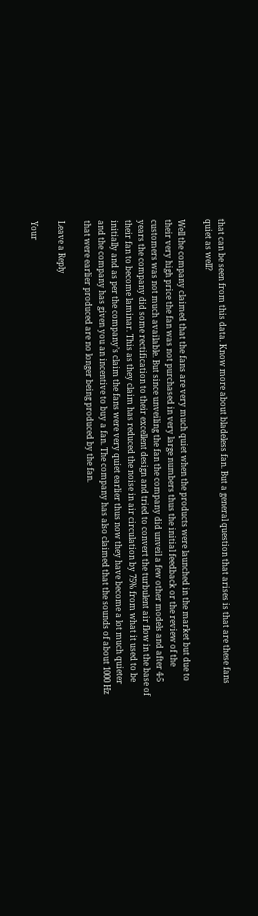that can be seen from this data. Know more about bladeless fan. But a general question that arises is that are these fans quiet as well?

Well the company claimed that the fans are very much quiet when the products were launched in the market but due to their very high price the fan was not purchased in very large numbers thus the initial feedback or the review of the customers was not much available. But since unveiling the fan the company did unveil a few other models and after 4-5 years the company did some rectification to their excellent design and tried to convert the turbulent air flow in the base of their fan to become laminar. This as they claim has reduced the noise in air circulation by 75% from what it used to be initially and as per the company’s claim the fans were very quiet earlier thus now they have become a lot much quieter and the company has given you an incentive to buy a fan. The company has also claimed that the sounds of about 1000 Hz that were earlier produced are no longer being produced by the fan.

Leave a Reply

Your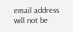email address will not be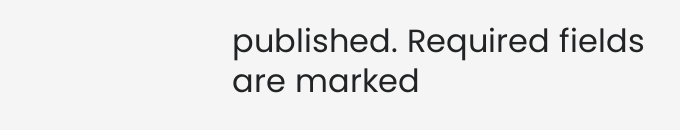published. Required fields are marked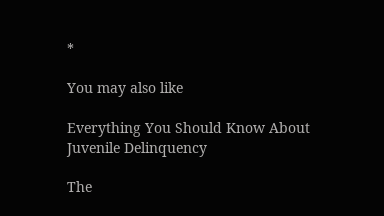*

You may also like

Everything You Should Know About Juvenile Delinquency

The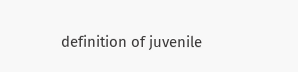definition of juvenile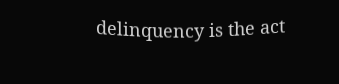delinquency is the act